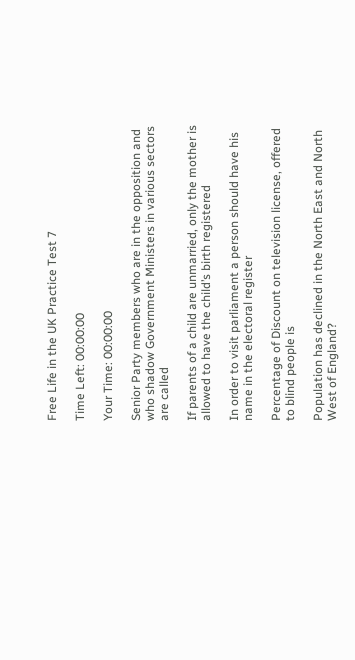Free Life in the UK Practice Test 7

Time Left: 00:00:00

Your Time: 00:00:00

Senior Party members who are in the opposition and who shadow Government Ministers in various sectors are called

If parents of a child are unmarried, only the mother is allowed to have the child’s birth registered

In order to visit parliament a person should have his name in the electoral register

Percentage of Discount on television license, offered to blind people is

Population has declined in the North East and North West of England?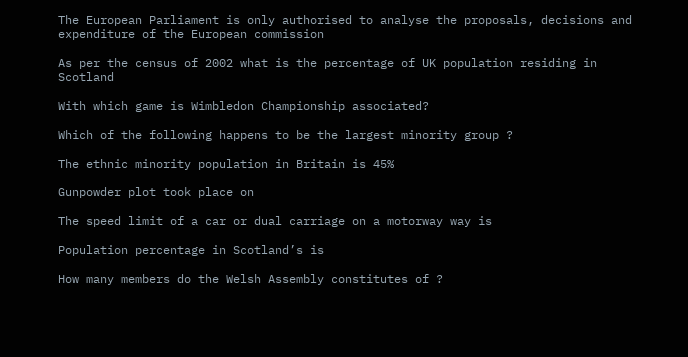The European Parliament is only authorised to analyse the proposals, decisions and expenditure of the European commission

As per the census of 2002 what is the percentage of UK population residing in Scotland

With which game is Wimbledon Championship associated?

Which of the following happens to be the largest minority group ?

The ethnic minority population in Britain is 45%

Gunpowder plot took place on

The speed limit of a car or dual carriage on a motorway way is

Population percentage in Scotland’s is

How many members do the Welsh Assembly constitutes of ?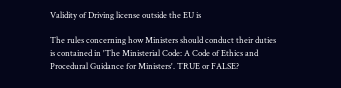Validity of Driving license outside the EU is

The rules concerning how Ministers should conduct their duties is contained in 'The Ministerial Code: A Code of Ethics and Procedural Guidance for Ministers'. TRUE or FALSE?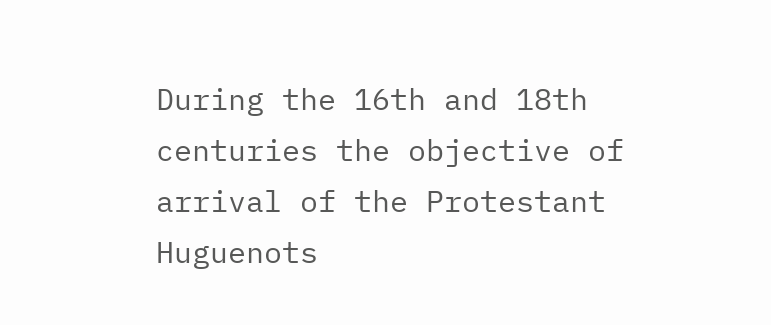During the 16th and 18th centuries the objective of arrival of the Protestant Huguenots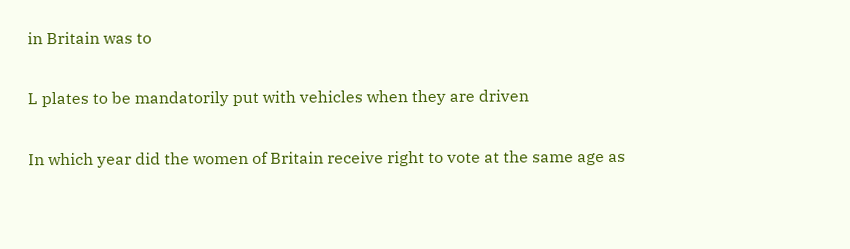in Britain was to

L plates to be mandatorily put with vehicles when they are driven

In which year did the women of Britain receive right to vote at the same age as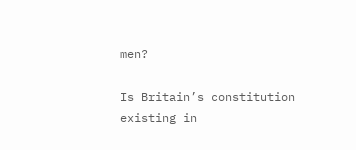men?

Is Britain’s constitution existing in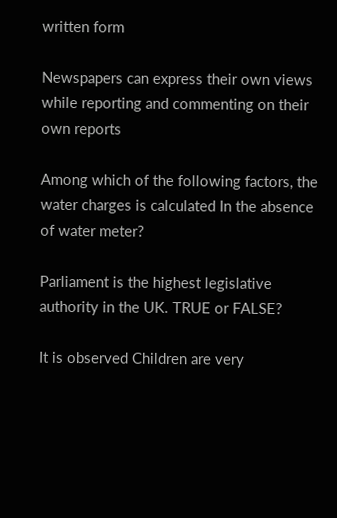written form

Newspapers can express their own views while reporting and commenting on their own reports

Among which of the following factors, the water charges is calculated In the absence of water meter?

Parliament is the highest legislative authority in the UK. TRUE or FALSE?

It is observed Children are very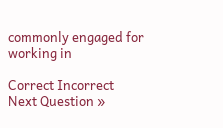commonly engaged for working in

Correct Incorrect
Next Question »